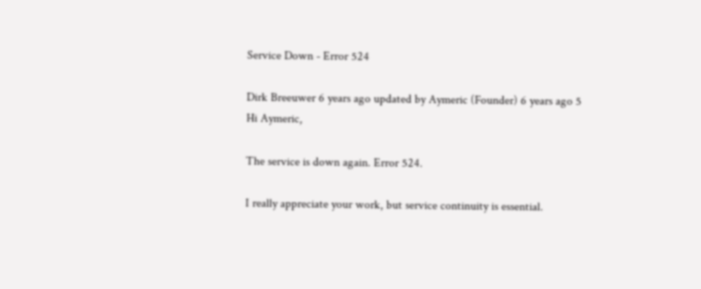Service Down - Error 524

Dirk Breeuwer 6 years ago updated by Aymeric (Founder) 6 years ago 5
Hi Aymeric,

The service is down again. Error 524.

I really appreciate your work, but service continuity is essential.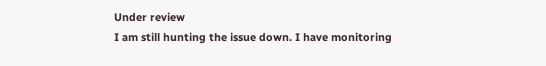Under review
I am still hunting the issue down. I have monitoring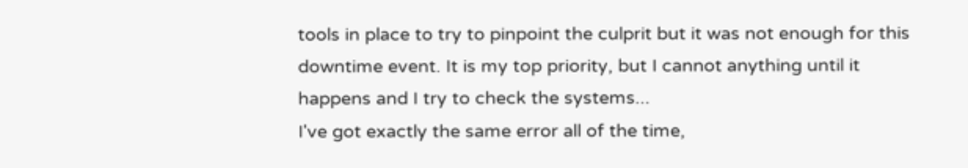tools in place to try to pinpoint the culprit but it was not enough for this downtime event. It is my top priority, but I cannot anything until it happens and I try to check the systems...
I've got exactly the same error all of the time,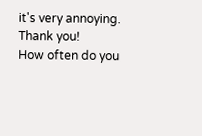it's very annoying. Thank you!
How often do you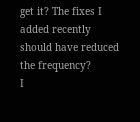get it? The fixes I added recently should have reduced the frequency?
I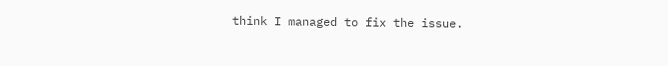think I managed to fix the issue.